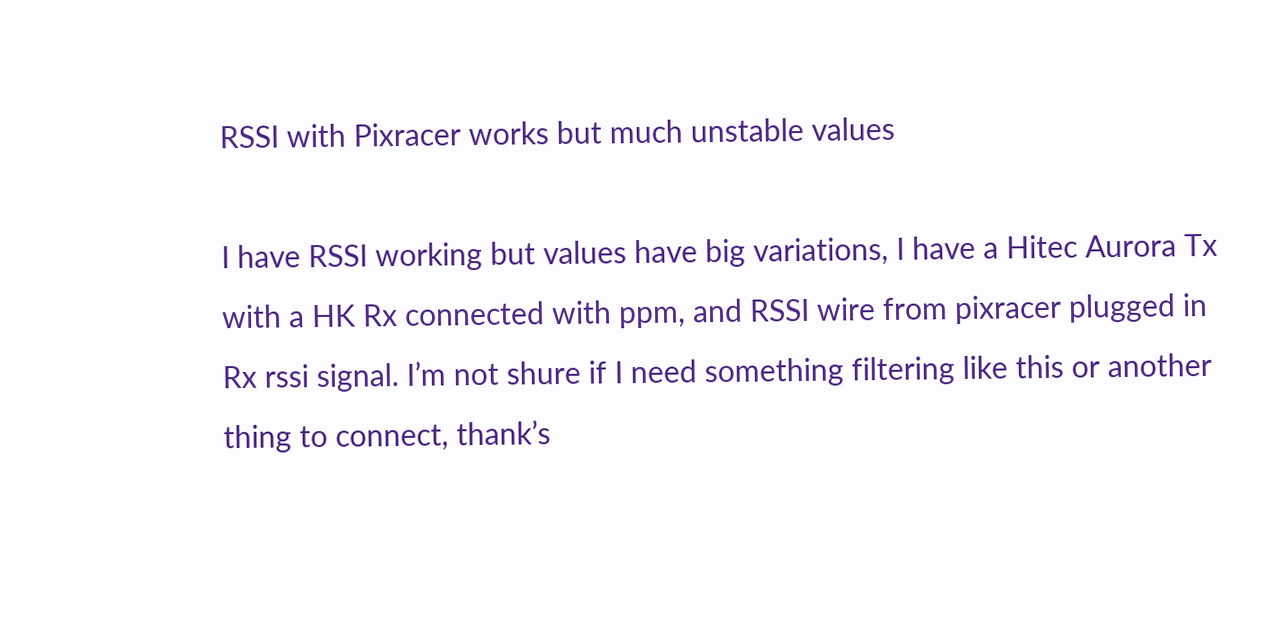RSSI with Pixracer works but much unstable values

I have RSSI working but values have big variations, I have a Hitec Aurora Tx with a HK Rx connected with ppm, and RSSI wire from pixracer plugged in Rx rssi signal. I’m not shure if I need something filtering like this or another thing to connect, thank’s